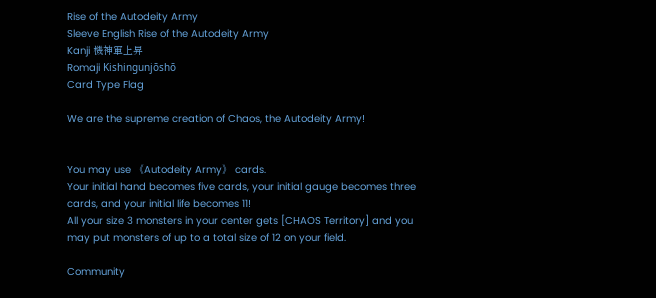Rise of the Autodeity Army
Sleeve English Rise of the Autodeity Army
Kanji 機神軍上昇
Romaji Kishingunjōshō
Card Type Flag

We are the supreme creation of Chaos, the Autodeity Army!


You may use 《Autodeity Army》 cards.
Your initial hand becomes five cards, your initial gauge becomes three cards, and your initial life becomes 11!
All your size 3 monsters in your center gets [CHAOS Territory] and you may put monsters of up to a total size of 12 on your field.

Community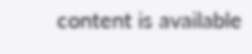content is available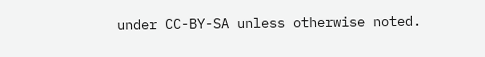under CC-BY-SA unless otherwise noted.